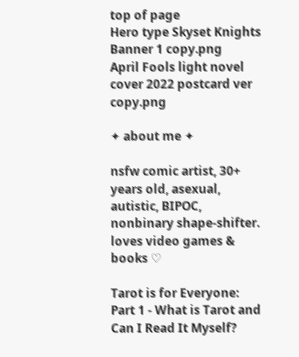top of page
Hero type Skyset Knights Banner 1 copy.png
April Fools light novel cover 2022 postcard ver copy.png

✦ about me ✦

nsfw comic artist, 30+ years old, asexual, autistic, BIPOC, nonbinary shape-shifter. loves video games & books ♡

Tarot is for Everyone: Part 1 - What is Tarot and Can I Read It Myself?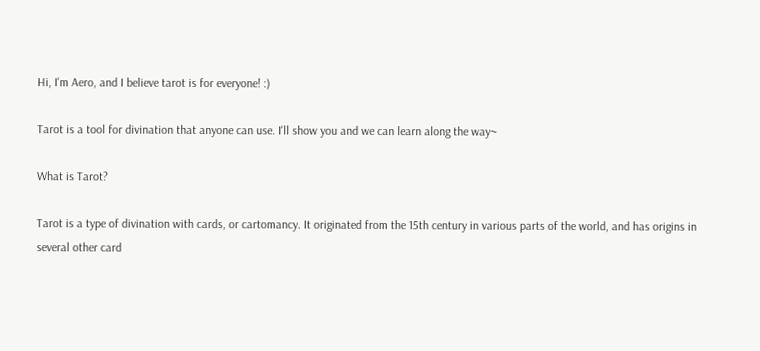Hi, I'm Aero, and I believe tarot is for everyone! :)

Tarot is a tool for divination that anyone can use. I'll show you and we can learn along the way~

What is Tarot?

Tarot is a type of divination with cards, or cartomancy. It originated from the 15th century in various parts of the world, and has origins in several other card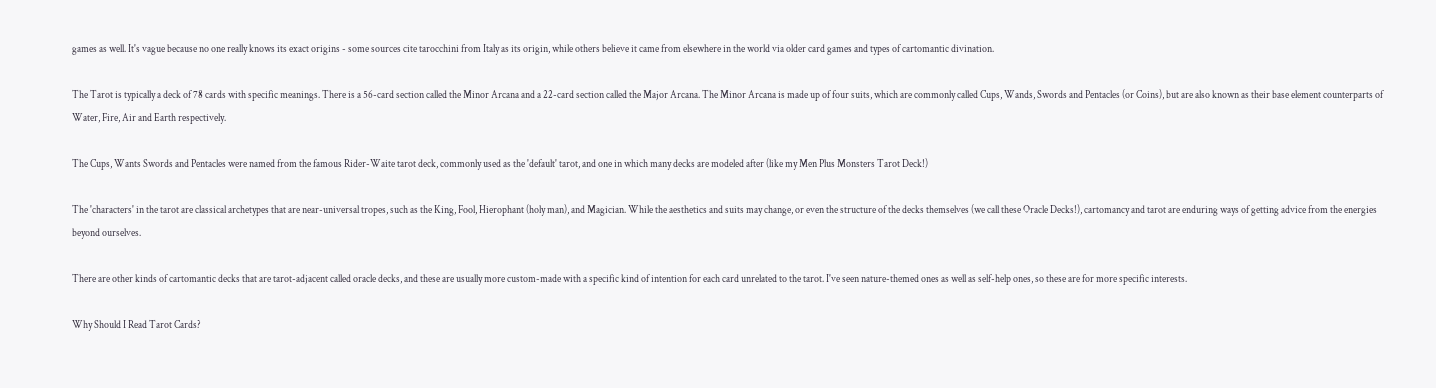games as well. It's vague because no one really knows its exact origins - some sources cite tarocchini from Italy as its origin, while others believe it came from elsewhere in the world via older card games and types of cartomantic divination.

The Tarot is typically a deck of 78 cards with specific meanings. There is a 56-card section called the Minor Arcana and a 22-card section called the Major Arcana. The Minor Arcana is made up of four suits, which are commonly called Cups, Wands, Swords and Pentacles (or Coins), but are also known as their base element counterparts of Water, Fire, Air and Earth respectively.

The Cups, Wants Swords and Pentacles were named from the famous Rider-Waite tarot deck, commonly used as the 'default' tarot, and one in which many decks are modeled after (like my Men Plus Monsters Tarot Deck!)

The 'characters' in the tarot are classical archetypes that are near-universal tropes, such as the King, Fool, Hierophant (holy man), and Magician. While the aesthetics and suits may change, or even the structure of the decks themselves (we call these Oracle Decks!), cartomancy and tarot are enduring ways of getting advice from the energies beyond ourselves.

There are other kinds of cartomantic decks that are tarot-adjacent called oracle decks, and these are usually more custom-made with a specific kind of intention for each card unrelated to the tarot. I've seen nature-themed ones as well as self-help ones, so these are for more specific interests.

Why Should I Read Tarot Cards?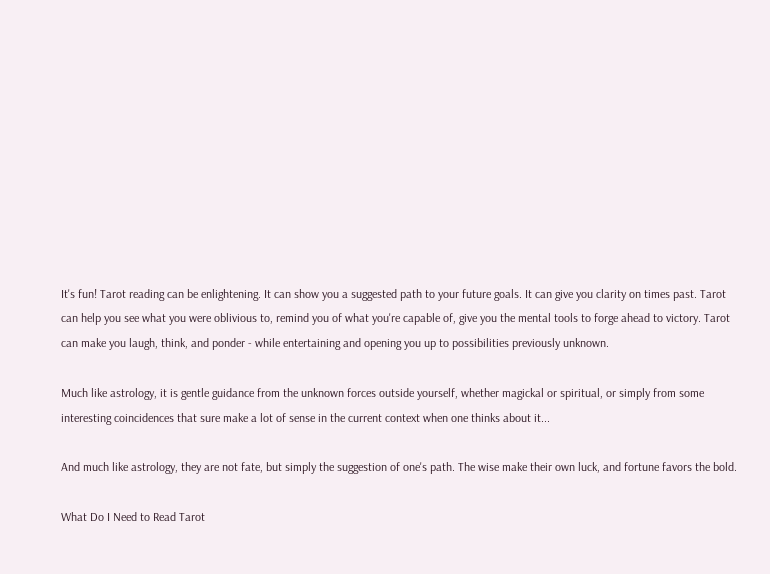It's fun! Tarot reading can be enlightening. It can show you a suggested path to your future goals. It can give you clarity on times past. Tarot can help you see what you were oblivious to, remind you of what you're capable of, give you the mental tools to forge ahead to victory. Tarot can make you laugh, think, and ponder - while entertaining and opening you up to possibilities previously unknown.

Much like astrology, it is gentle guidance from the unknown forces outside yourself, whether magickal or spiritual, or simply from some interesting coincidences that sure make a lot of sense in the current context when one thinks about it...

And much like astrology, they are not fate, but simply the suggestion of one's path. The wise make their own luck, and fortune favors the bold.

What Do I Need to Read Tarot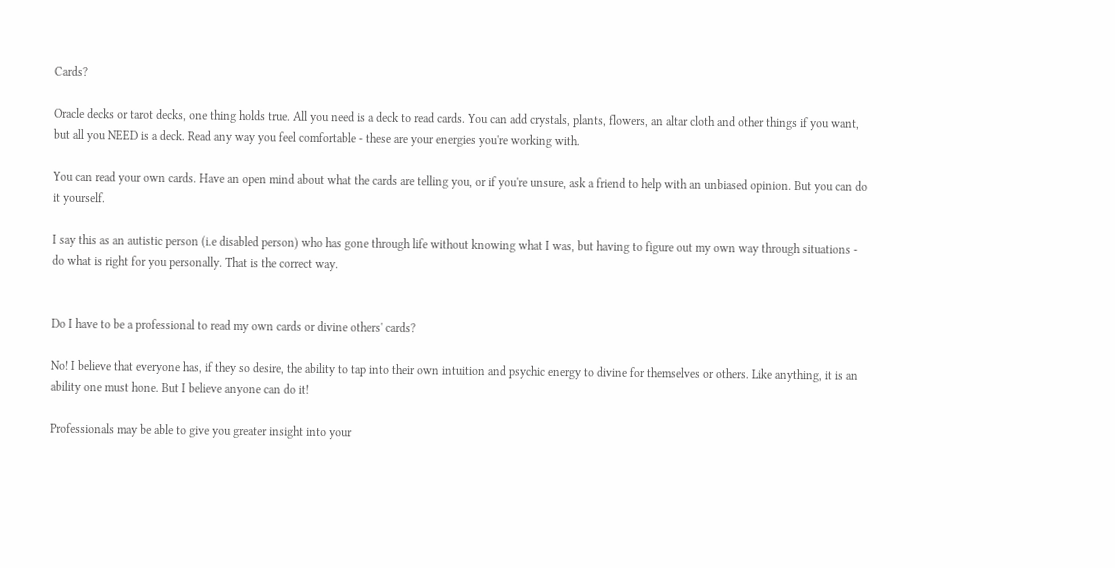Cards?

Oracle decks or tarot decks, one thing holds true. All you need is a deck to read cards. You can add crystals, plants, flowers, an altar cloth and other things if you want, but all you NEED is a deck. Read any way you feel comfortable - these are your energies you're working with.

You can read your own cards. Have an open mind about what the cards are telling you, or if you're unsure, ask a friend to help with an unbiased opinion. But you can do it yourself.

I say this as an autistic person (i.e disabled person) who has gone through life without knowing what I was, but having to figure out my own way through situations - do what is right for you personally. That is the correct way.


Do I have to be a professional to read my own cards or divine others' cards?

No! I believe that everyone has, if they so desire, the ability to tap into their own intuition and psychic energy to divine for themselves or others. Like anything, it is an ability one must hone. But I believe anyone can do it!

Professionals may be able to give you greater insight into your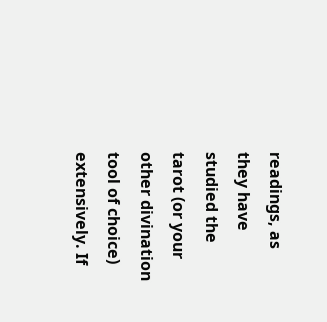readings, as they have studied the tarot (or your other divination tool of choice) extensively. If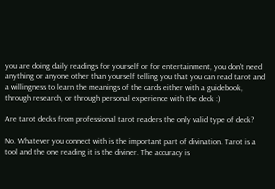you are doing daily readings for yourself or for entertainment, you don't need anything or anyone other than yourself telling you that you can read tarot and a willingness to learn the meanings of the cards either with a guidebook, through research, or through personal experience with the deck :)

Are tarot decks from professional tarot readers the only valid type of deck?

No. Whatever you connect with is the important part of divination. Tarot is a tool and the one reading it is the diviner. The accuracy is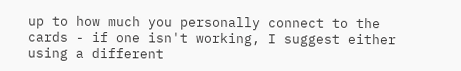up to how much you personally connect to the cards - if one isn't working, I suggest either using a different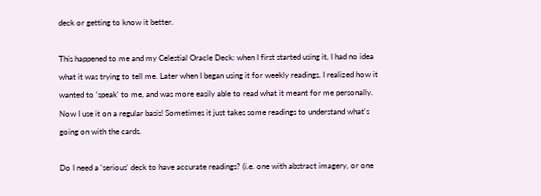deck or getting to know it better.

This happened to me and my Celestial Oracle Deck: when I first started using it, I had no idea what it was trying to tell me. Later when I began using it for weekly readings, I realized how it wanted to 'speak' to me, and was more easily able to read what it meant for me personally. Now I use it on a regular basis! Sometimes it just takes some readings to understand what's going on with the cards.

Do I need a 'serious' deck to have accurate readings? (i.e. one with abstract imagery, or one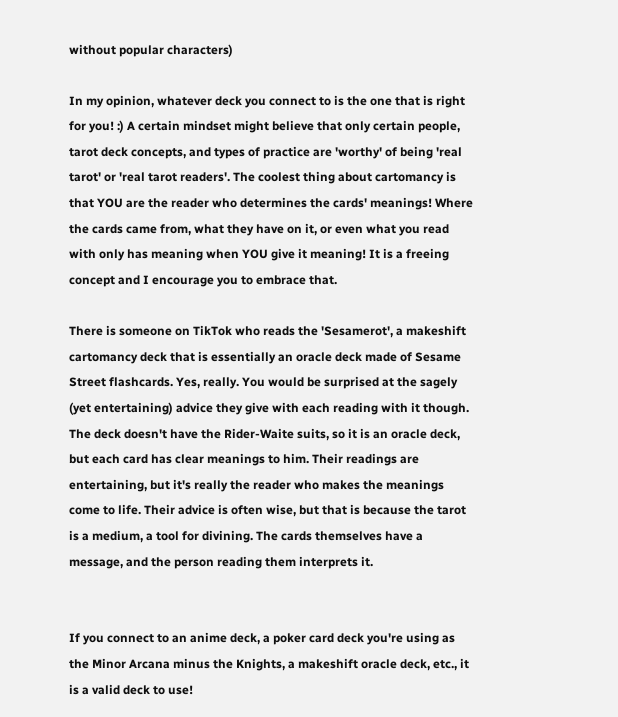without popular characters)

In my opinion, whatever deck you connect to is the one that is right for you! :) A certain mindset might believe that only certain people, tarot deck concepts, and types of practice are 'worthy' of being 'real tarot' or 'real tarot readers'. The coolest thing about cartomancy is that YOU are the reader who determines the cards' meanings! Where the cards came from, what they have on it, or even what you read with only has meaning when YOU give it meaning! It is a freeing concept and I encourage you to embrace that.

There is someone on TikTok who reads the 'Sesamerot', a makeshift cartomancy deck that is essentially an oracle deck made of Sesame Street flashcards. Yes, really. You would be surprised at the sagely (yet entertaining) advice they give with each reading with it though. The deck doesn't have the Rider-Waite suits, so it is an oracle deck, but each card has clear meanings to him. Their readings are entertaining, but it's really the reader who makes the meanings come to life. Their advice is often wise, but that is because the tarot is a medium, a tool for divining. The cards themselves have a message, and the person reading them interprets it.


If you connect to an anime deck, a poker card deck you're using as the Minor Arcana minus the Knights, a makeshift oracle deck, etc., it is a valid deck to use!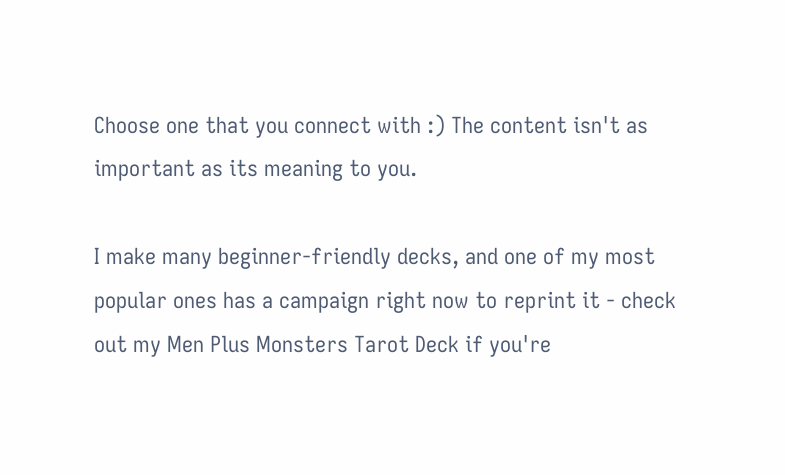Choose one that you connect with :) The content isn't as important as its meaning to you.

I make many beginner-friendly decks, and one of my most popular ones has a campaign right now to reprint it - check out my Men Plus Monsters Tarot Deck if you're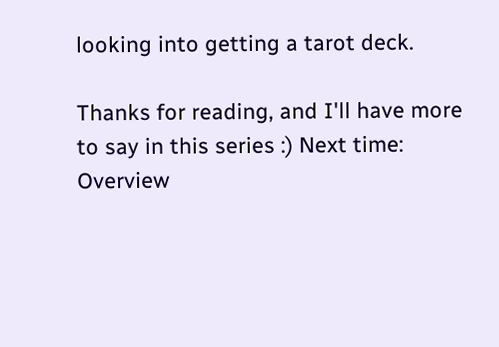looking into getting a tarot deck.

Thanks for reading, and I'll have more to say in this series :) Next time: Overview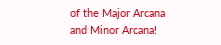of the Major Arcana and Minor Arcana!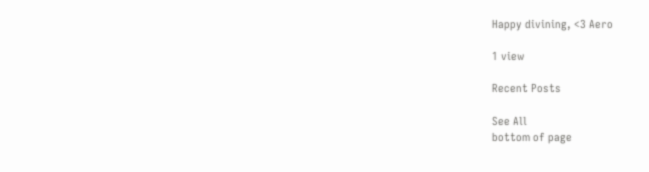Happy divining, <3 Aero

1 view

Recent Posts

See All
bottom of page